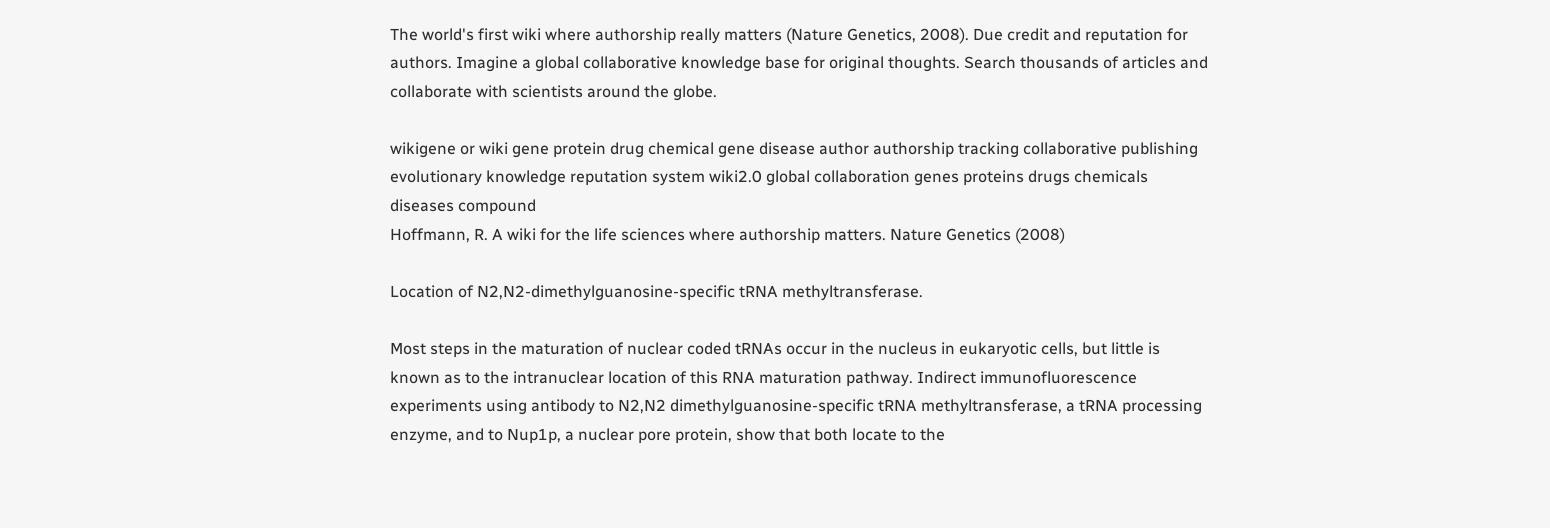The world's first wiki where authorship really matters (Nature Genetics, 2008). Due credit and reputation for authors. Imagine a global collaborative knowledge base for original thoughts. Search thousands of articles and collaborate with scientists around the globe.

wikigene or wiki gene protein drug chemical gene disease author authorship tracking collaborative publishing evolutionary knowledge reputation system wiki2.0 global collaboration genes proteins drugs chemicals diseases compound
Hoffmann, R. A wiki for the life sciences where authorship matters. Nature Genetics (2008)

Location of N2,N2-dimethylguanosine-specific tRNA methyltransferase.

Most steps in the maturation of nuclear coded tRNAs occur in the nucleus in eukaryotic cells, but little is known as to the intranuclear location of this RNA maturation pathway. Indirect immunofluorescence experiments using antibody to N2,N2 dimethylguanosine-specific tRNA methyltransferase, a tRNA processing enzyme, and to Nup1p, a nuclear pore protein, show that both locate to the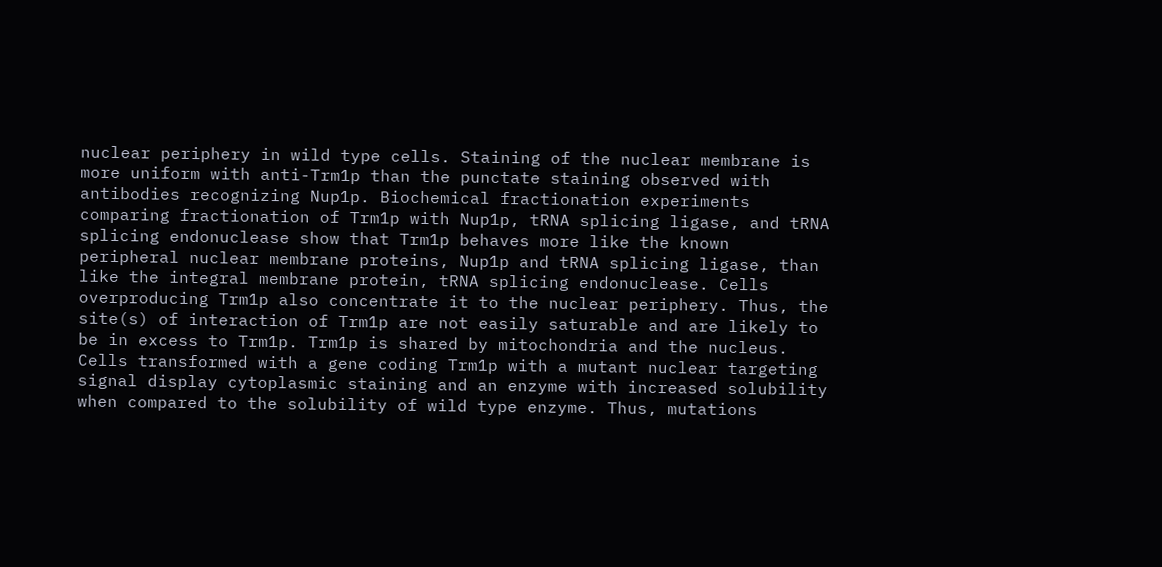nuclear periphery in wild type cells. Staining of the nuclear membrane is more uniform with anti-Trm1p than the punctate staining observed with antibodies recognizing Nup1p. Biochemical fractionation experiments comparing fractionation of Trm1p with Nup1p, tRNA splicing ligase, and tRNA splicing endonuclease show that Trm1p behaves more like the known peripheral nuclear membrane proteins, Nup1p and tRNA splicing ligase, than like the integral membrane protein, tRNA splicing endonuclease. Cells overproducing Trm1p also concentrate it to the nuclear periphery. Thus, the site(s) of interaction of Trm1p are not easily saturable and are likely to be in excess to Trm1p. Trm1p is shared by mitochondria and the nucleus. Cells transformed with a gene coding Trm1p with a mutant nuclear targeting signal display cytoplasmic staining and an enzyme with increased solubility when compared to the solubility of wild type enzyme. Thus, mutations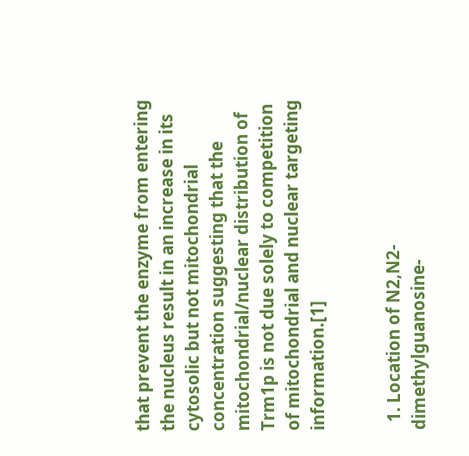that prevent the enzyme from entering the nucleus result in an increase in its cytosolic but not mitochondrial concentration suggesting that the mitochondrial/nuclear distribution of Trm1p is not due solely to competition of mitochondrial and nuclear targeting information.[1]


  1. Location of N2,N2-dimethylguanosine-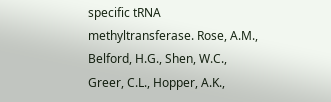specific tRNA methyltransferase. Rose, A.M., Belford, H.G., Shen, W.C., Greer, C.L., Hopper, A.K.,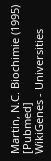Martin, N.C. Biochimie (1995) [Pubmed]
WikiGenes - Universities